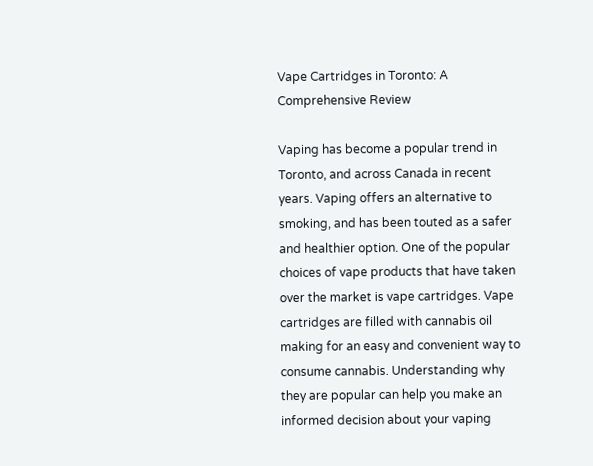Vape Cartridges in Toronto: A Comprehensive Review

Vaping has become a popular trend in Toronto, and across Canada in recent years. Vaping offers an alternative to smoking, and has been touted as a safer and healthier option. One of the popular choices of vape products that have taken over the market is vape cartridges. Vape cartridges are filled with cannabis oil making for an easy and convenient way to consume cannabis. Understanding why they are popular can help you make an informed decision about your vaping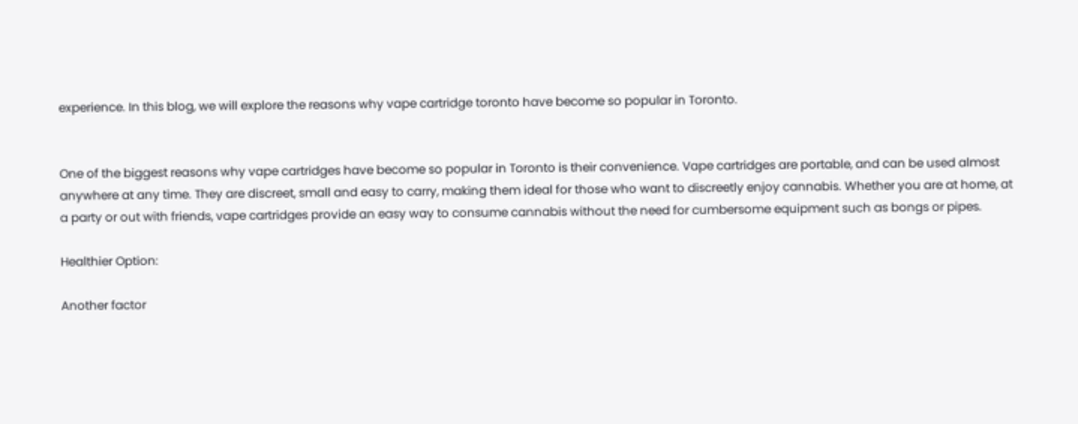experience. In this blog, we will explore the reasons why vape cartridge toronto have become so popular in Toronto.


One of the biggest reasons why vape cartridges have become so popular in Toronto is their convenience. Vape cartridges are portable, and can be used almost anywhere at any time. They are discreet, small and easy to carry, making them ideal for those who want to discreetly enjoy cannabis. Whether you are at home, at a party or out with friends, vape cartridges provide an easy way to consume cannabis without the need for cumbersome equipment such as bongs or pipes.

Healthier Option:

Another factor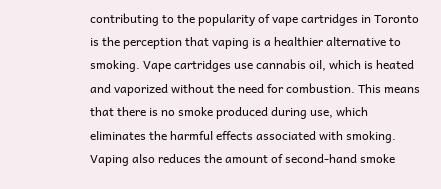contributing to the popularity of vape cartridges in Toronto is the perception that vaping is a healthier alternative to smoking. Vape cartridges use cannabis oil, which is heated and vaporized without the need for combustion. This means that there is no smoke produced during use, which eliminates the harmful effects associated with smoking. Vaping also reduces the amount of second-hand smoke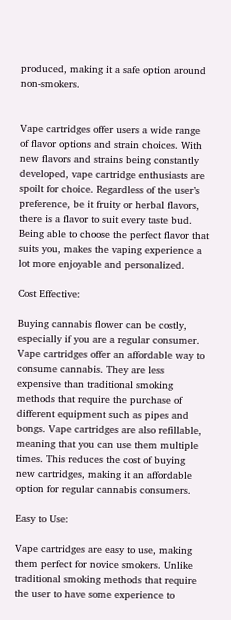produced, making it a safe option around non-smokers.


Vape cartridges offer users a wide range of flavor options and strain choices. With new flavors and strains being constantly developed, vape cartridge enthusiasts are spoilt for choice. Regardless of the user’s preference, be it fruity or herbal flavors, there is a flavor to suit every taste bud. Being able to choose the perfect flavor that suits you, makes the vaping experience a lot more enjoyable and personalized.

Cost Effective:

Buying cannabis flower can be costly, especially if you are a regular consumer. Vape cartridges offer an affordable way to consume cannabis. They are less expensive than traditional smoking methods that require the purchase of different equipment such as pipes and bongs. Vape cartridges are also refillable, meaning that you can use them multiple times. This reduces the cost of buying new cartridges, making it an affordable option for regular cannabis consumers.

Easy to Use:

Vape cartridges are easy to use, making them perfect for novice smokers. Unlike traditional smoking methods that require the user to have some experience to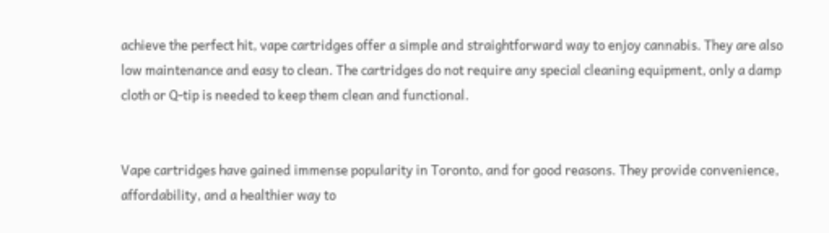achieve the perfect hit, vape cartridges offer a simple and straightforward way to enjoy cannabis. They are also low maintenance and easy to clean. The cartridges do not require any special cleaning equipment, only a damp cloth or Q-tip is needed to keep them clean and functional.


Vape cartridges have gained immense popularity in Toronto, and for good reasons. They provide convenience, affordability, and a healthier way to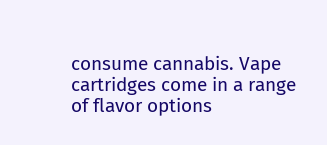consume cannabis. Vape cartridges come in a range of flavor options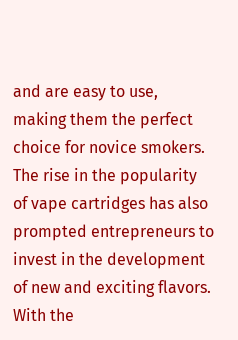and are easy to use, making them the perfect choice for novice smokers. The rise in the popularity of vape cartridges has also prompted entrepreneurs to invest in the development of new and exciting flavors. With the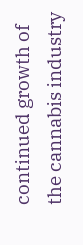continued growth of the cannabis industry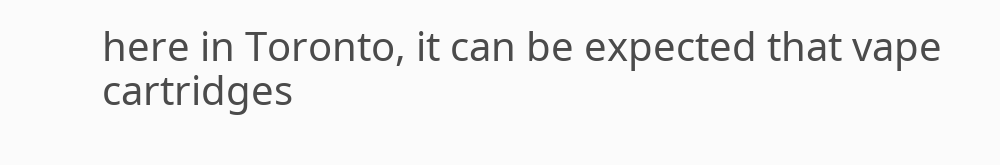here in Toronto, it can be expected that vape cartridges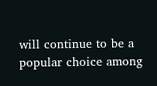will continue to be a popular choice among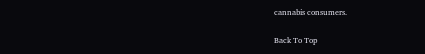cannabis consumers.

Back To Top